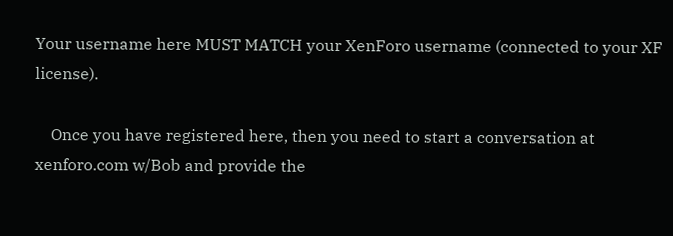Your username here MUST MATCH your XenForo username (connected to your XF license).

    Once you have registered here, then you need to start a conversation at xenforo.com w/Bob and provide the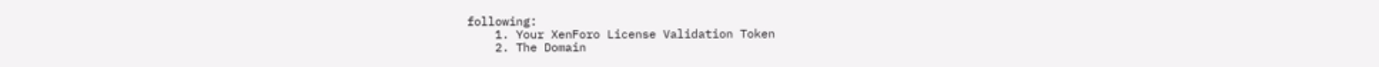following:
    1. Your XenForo License Validation Token
    2. The Domain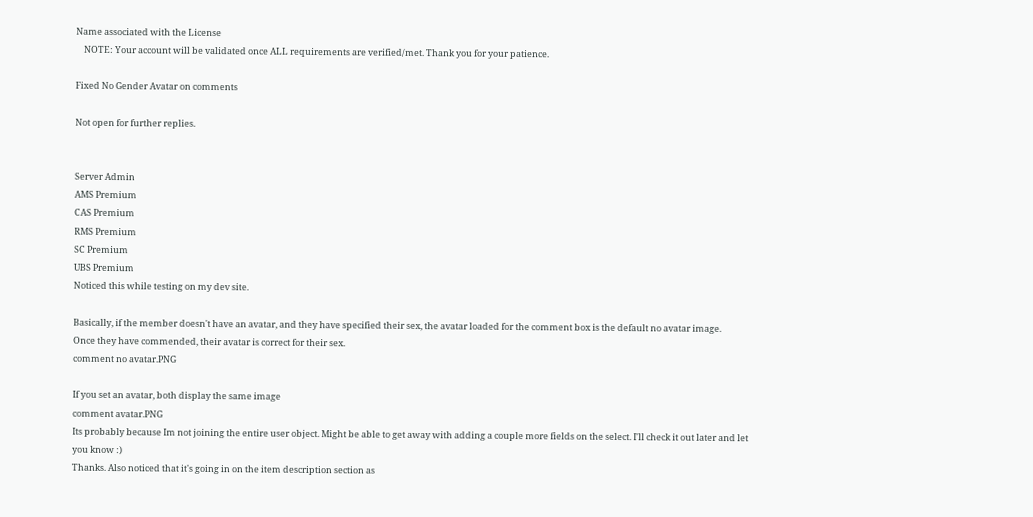Name associated with the License
    NOTE: Your account will be validated once ALL requirements are verified/met. Thank you for your patience.

Fixed No Gender Avatar on comments

Not open for further replies.


Server Admin
AMS Premium
CAS Premium
RMS Premium
SC Premium
UBS Premium
Noticed this while testing on my dev site.

Basically, if the member doesn't have an avatar, and they have specified their sex, the avatar loaded for the comment box is the default no avatar image.
Once they have commended, their avatar is correct for their sex.
comment no avatar.PNG

If you set an avatar, both display the same image
comment avatar.PNG
Its probably because Im not joining the entire user object. Might be able to get away with adding a couple more fields on the select. I'll check it out later and let you know :)
Thanks. Also noticed that it's going in on the item description section as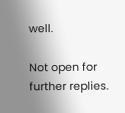well.

Not open for further replies.